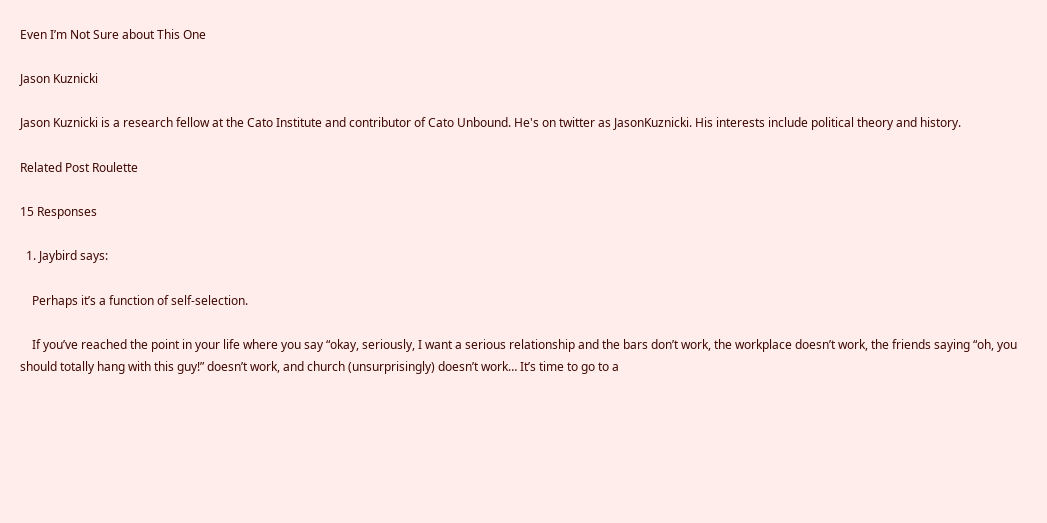Even I’m Not Sure about This One

Jason Kuznicki

Jason Kuznicki is a research fellow at the Cato Institute and contributor of Cato Unbound. He's on twitter as JasonKuznicki. His interests include political theory and history.

Related Post Roulette

15 Responses

  1. Jaybird says:

    Perhaps it’s a function of self-selection.

    If you’ve reached the point in your life where you say “okay, seriously, I want a serious relationship and the bars don’t work, the workplace doesn’t work, the friends saying “oh, you should totally hang with this guy!” doesn’t work, and church (unsurprisingly) doesn’t work… It’s time to go to a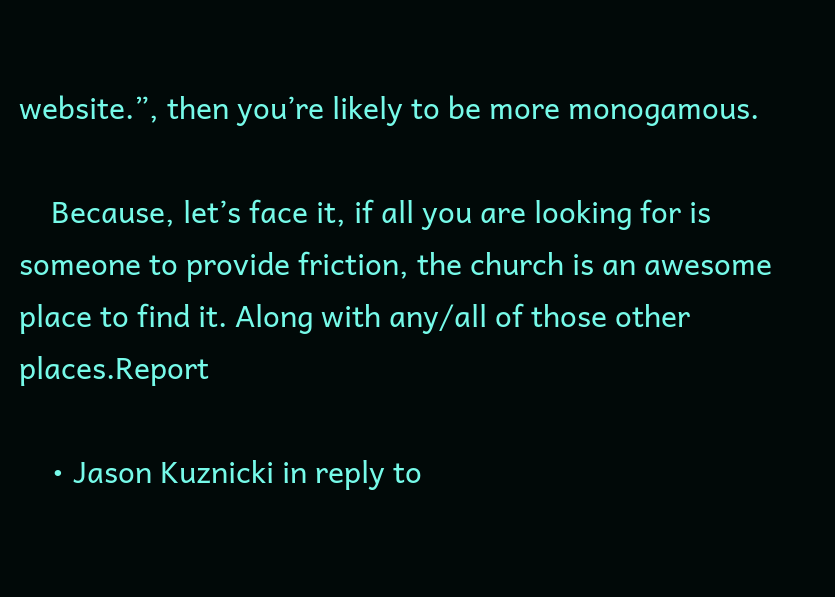website.”, then you’re likely to be more monogamous.

    Because, let’s face it, if all you are looking for is someone to provide friction, the church is an awesome place to find it. Along with any/all of those other places.Report

    • Jason Kuznicki in reply to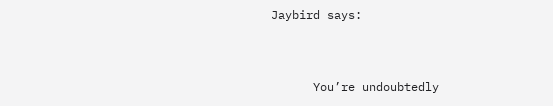Jaybird says:


      You’re undoubtedly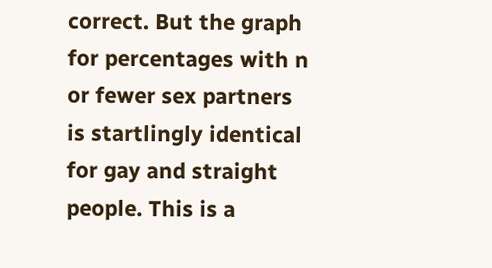correct. But the graph for percentages with n or fewer sex partners is startlingly identical for gay and straight people. This is a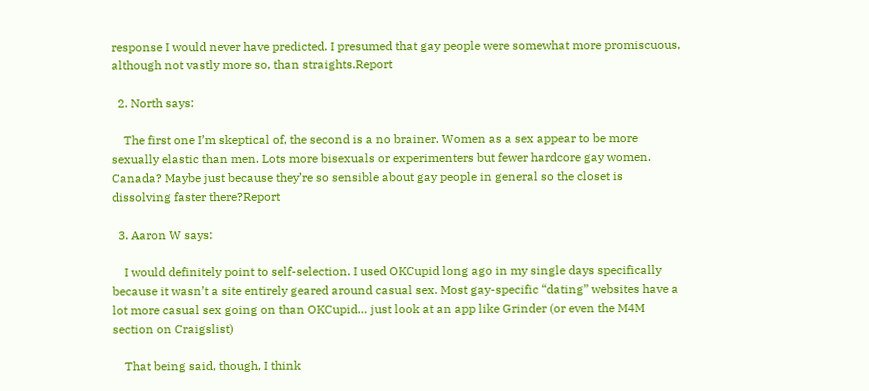response I would never have predicted. I presumed that gay people were somewhat more promiscuous, although not vastly more so, than straights.Report

  2. North says:

    The first one I’m skeptical of, the second is a no brainer. Women as a sex appear to be more sexually elastic than men. Lots more bisexuals or experimenters but fewer hardcore gay women. Canada? Maybe just because they’re so sensible about gay people in general so the closet is dissolving faster there?Report

  3. Aaron W says:

    I would definitely point to self-selection. I used OKCupid long ago in my single days specifically because it wasn’t a site entirely geared around casual sex. Most gay-specific “dating” websites have a lot more casual sex going on than OKCupid… just look at an app like Grinder (or even the M4M section on Craigslist)

    That being said, though, I think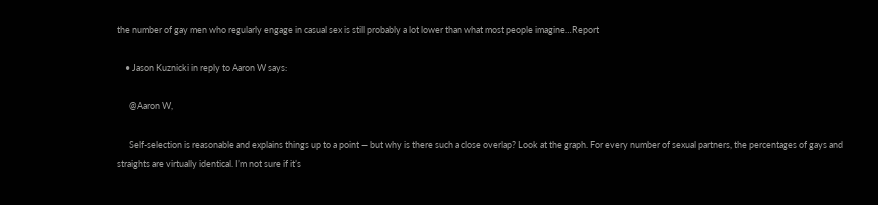the number of gay men who regularly engage in casual sex is still probably a lot lower than what most people imagine…Report

    • Jason Kuznicki in reply to Aaron W says:

      @Aaron W,

      Self-selection is reasonable and explains things up to a point — but why is there such a close overlap? Look at the graph. For every number of sexual partners, the percentages of gays and straights are virtually identical. I’m not sure if it’s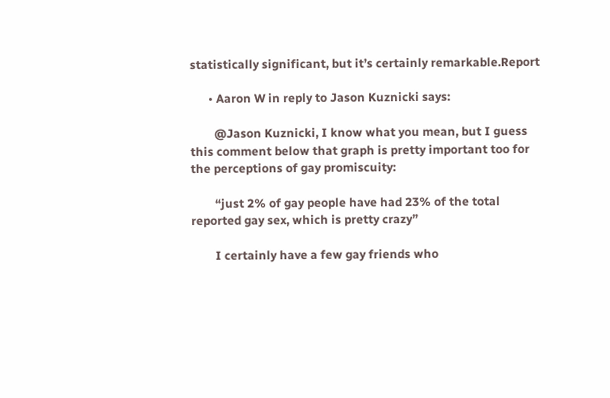statistically significant, but it’s certainly remarkable.Report

      • Aaron W in reply to Jason Kuznicki says:

        @Jason Kuznicki, I know what you mean, but I guess this comment below that graph is pretty important too for the perceptions of gay promiscuity:

        “just 2% of gay people have had 23% of the total reported gay sex, which is pretty crazy”

        I certainly have a few gay friends who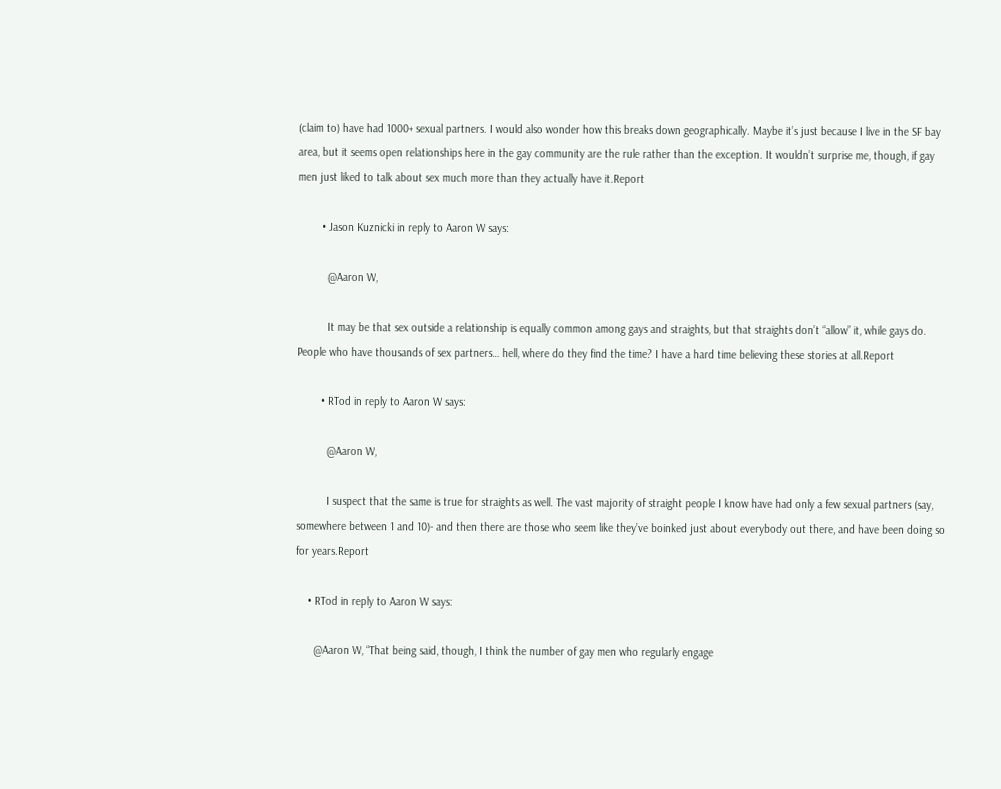(claim to) have had 1000+ sexual partners. I would also wonder how this breaks down geographically. Maybe it’s just because I live in the SF bay area, but it seems open relationships here in the gay community are the rule rather than the exception. It wouldn’t surprise me, though, if gay men just liked to talk about sex much more than they actually have it.Report

        • Jason Kuznicki in reply to Aaron W says:

          @Aaron W,

          It may be that sex outside a relationship is equally common among gays and straights, but that straights don’t “allow” it, while gays do. People who have thousands of sex partners… hell, where do they find the time? I have a hard time believing these stories at all.Report

        • RTod in reply to Aaron W says:

          @Aaron W,

          I suspect that the same is true for straights as well. The vast majority of straight people I know have had only a few sexual partners (say, somewhere between 1 and 10)- and then there are those who seem like they’ve boinked just about everybody out there, and have been doing so for years.Report

    • RTod in reply to Aaron W says:

      @Aaron W, “That being said, though, I think the number of gay men who regularly engage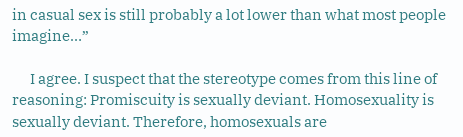in casual sex is still probably a lot lower than what most people imagine…”

      I agree. I suspect that the stereotype comes from this line of reasoning: Promiscuity is sexually deviant. Homosexuality is sexually deviant. Therefore, homosexuals are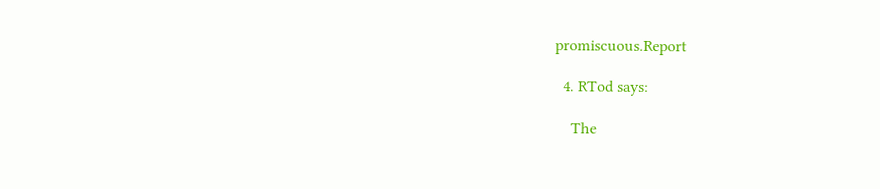promiscuous.Report

  4. RTod says:

    The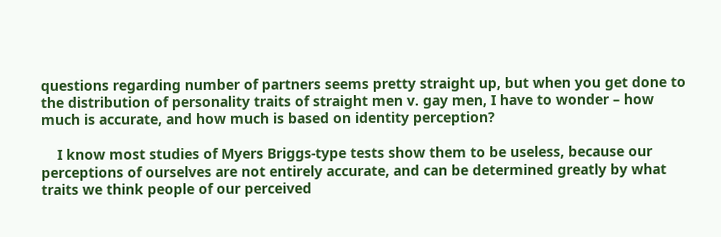questions regarding number of partners seems pretty straight up, but when you get done to the distribution of personality traits of straight men v. gay men, I have to wonder – how much is accurate, and how much is based on identity perception?

    I know most studies of Myers Briggs-type tests show them to be useless, because our perceptions of ourselves are not entirely accurate, and can be determined greatly by what traits we think people of our perceived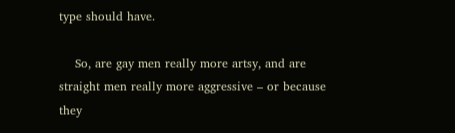type should have.

    So, are gay men really more artsy, and are straight men really more aggressive – or because they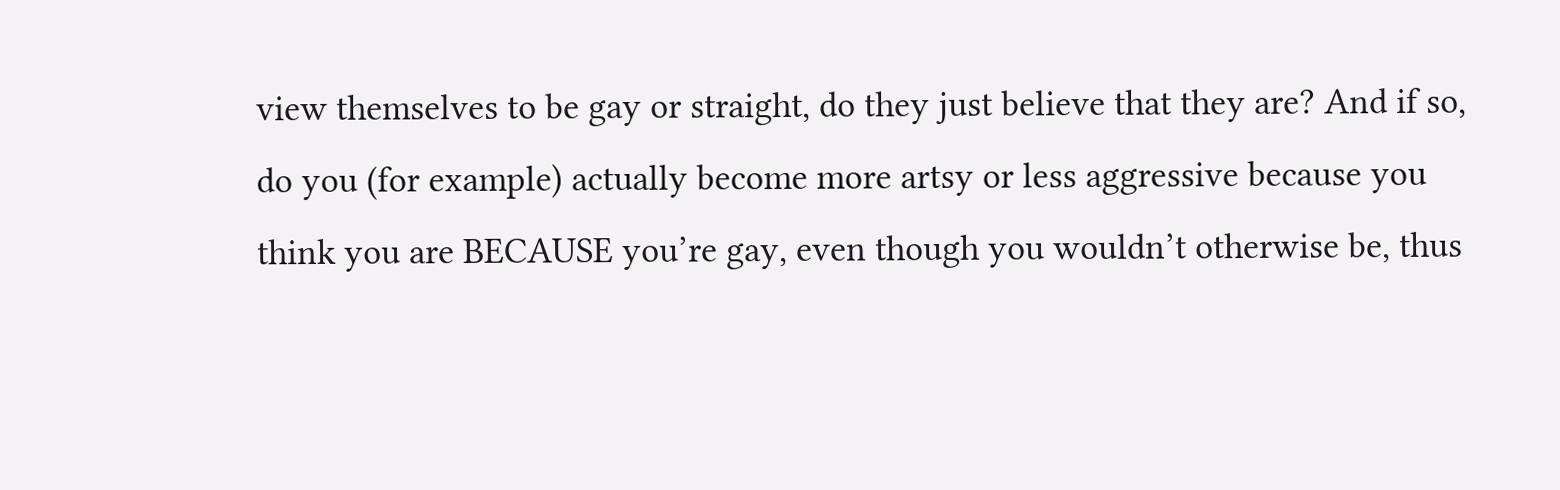view themselves to be gay or straight, do they just believe that they are? And if so, do you (for example) actually become more artsy or less aggressive because you think you are BECAUSE you’re gay, even though you wouldn’t otherwise be, thus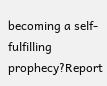becoming a self-fulfilling prophecy?Report